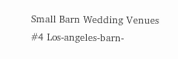Small Barn Wedding Venues #4 Los-angeles-barn-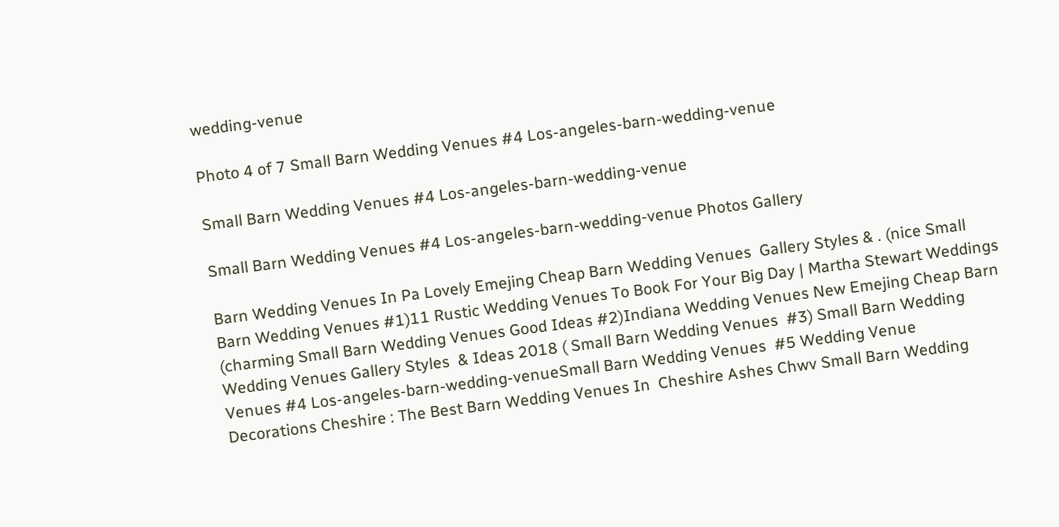wedding-venue

Photo 4 of 7 Small Barn Wedding Venues #4 Los-angeles-barn-wedding-venue

Small Barn Wedding Venues #4 Los-angeles-barn-wedding-venue

Small Barn Wedding Venues #4 Los-angeles-barn-wedding-venue Photos Gallery

Barn Wedding Venues In Pa Lovely Emejing Cheap Barn Wedding Venues  Gallery Styles & . (nice Small Barn Wedding Venues #1)11 Rustic Wedding Venues To Book For Your Big Day | Martha Stewart Weddings (charming Small Barn Wedding Venues Good Ideas #2)Indiana Wedding Venues New Emejing Cheap Barn Wedding Venues Gallery Styles  & Ideas 2018 ( Small Barn Wedding Venues  #3) Small Barn Wedding Venues #4 Los-angeles-barn-wedding-venueSmall Barn Wedding Venues  #5 Wedding Venue Decorations Cheshire : The Best Barn Wedding Venues In  Cheshire Ashes Chwv Small Barn Wedding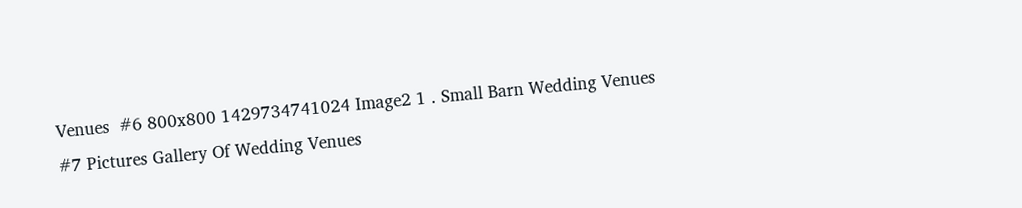Venues  #6 800x800 1429734741024 Image2 1 . Small Barn Wedding Venues #7 Pictures Gallery Of Wedding Venues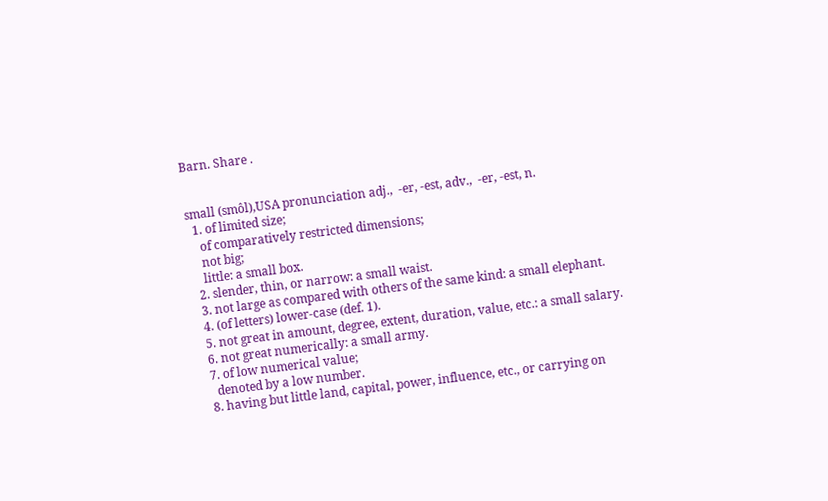Barn. Share .


small (smôl),USA pronunciation adj.,  -er, -est, adv.,  -er, -est, n.
  1. of limited size;
    of comparatively restricted dimensions;
    not big;
    little: a small box.
  2. slender, thin, or narrow: a small waist.
  3. not large as compared with others of the same kind: a small elephant.
  4. (of letters) lower-case (def. 1).
  5. not great in amount, degree, extent, duration, value, etc.: a small salary.
  6. not great numerically: a small army.
  7. of low numerical value;
    denoted by a low number.
  8. having but little land, capital, power, influence, etc., or carrying on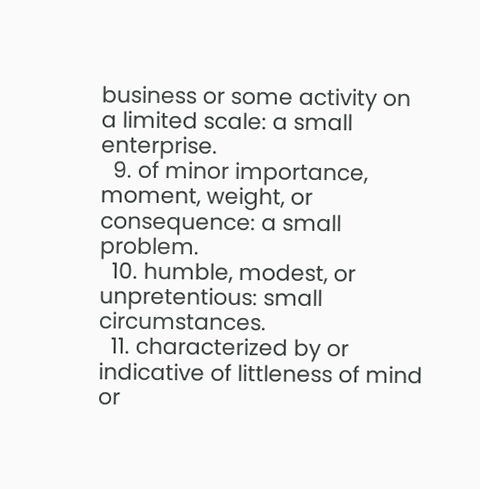business or some activity on a limited scale: a small enterprise.
  9. of minor importance, moment, weight, or consequence: a small problem.
  10. humble, modest, or unpretentious: small circumstances.
  11. characterized by or indicative of littleness of mind or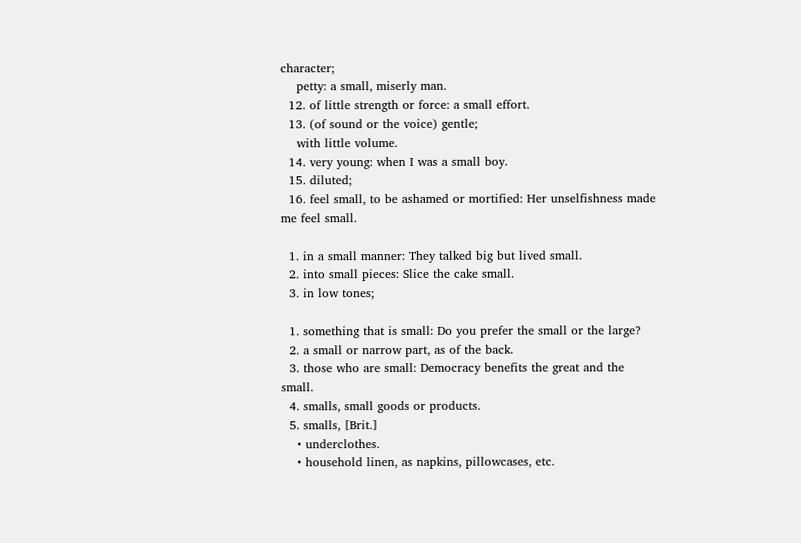character;
    petty: a small, miserly man.
  12. of little strength or force: a small effort.
  13. (of sound or the voice) gentle;
    with little volume.
  14. very young: when I was a small boy.
  15. diluted;
  16. feel small, to be ashamed or mortified: Her unselfishness made me feel small.

  1. in a small manner: They talked big but lived small.
  2. into small pieces: Slice the cake small.
  3. in low tones;

  1. something that is small: Do you prefer the small or the large?
  2. a small or narrow part, as of the back.
  3. those who are small: Democracy benefits the great and the small.
  4. smalls, small goods or products.
  5. smalls, [Brit.]
    • underclothes.
    • household linen, as napkins, pillowcases, etc.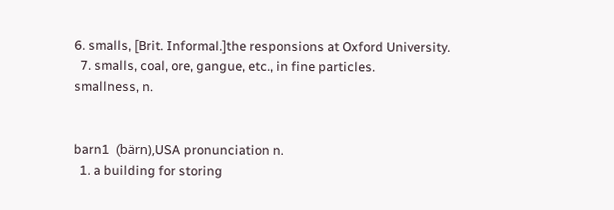6. smalls, [Brit. Informal.]the responsions at Oxford University.
  7. smalls, coal, ore, gangue, etc., in fine particles.
smallness, n.


barn1  (bärn),USA pronunciation n.
  1. a building for storing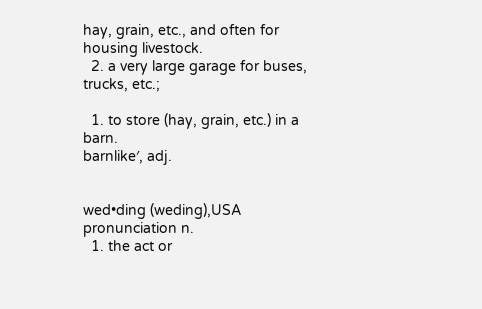hay, grain, etc., and often for housing livestock.
  2. a very large garage for buses, trucks, etc.;

  1. to store (hay, grain, etc.) in a barn.
barnlike′, adj.


wed•ding (weding),USA pronunciation n.
  1. the act or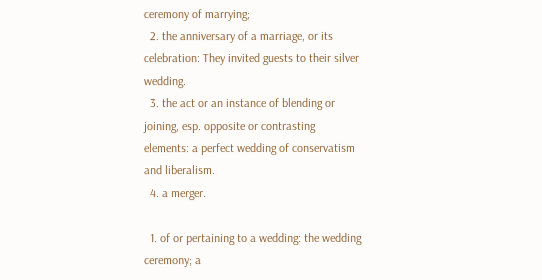ceremony of marrying;
  2. the anniversary of a marriage, or its celebration: They invited guests to their silver wedding.
  3. the act or an instance of blending or joining, esp. opposite or contrasting elements: a perfect wedding of conservatism and liberalism.
  4. a merger.

  1. of or pertaining to a wedding: the wedding ceremony; a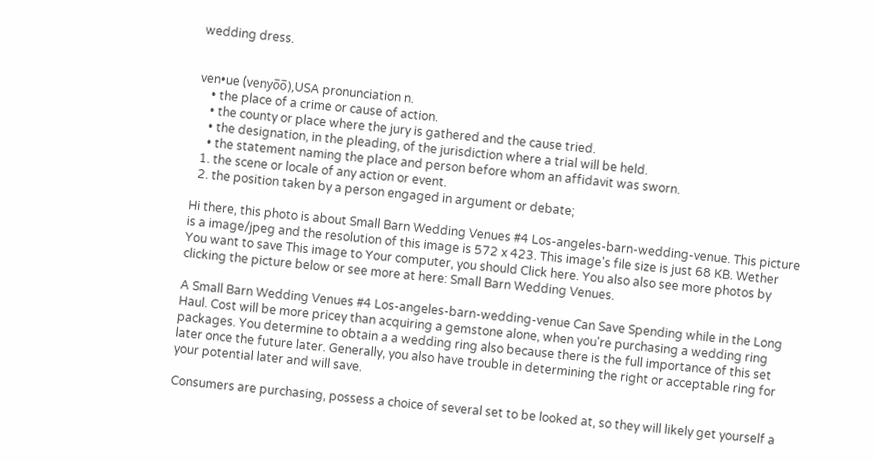wedding dress.


ven•ue (venyo̅o̅),USA pronunciation n.
    • the place of a crime or cause of action.
    • the county or place where the jury is gathered and the cause tried.
    • the designation, in the pleading, of the jurisdiction where a trial will be held.
    • the statement naming the place and person before whom an affidavit was sworn.
  1. the scene or locale of any action or event.
  2. the position taken by a person engaged in argument or debate;

Hi there, this photo is about Small Barn Wedding Venues #4 Los-angeles-barn-wedding-venue. This picture is a image/jpeg and the resolution of this image is 572 x 423. This image's file size is just 68 KB. Wether You want to save This image to Your computer, you should Click here. You also also see more photos by clicking the picture below or see more at here: Small Barn Wedding Venues.

A Small Barn Wedding Venues #4 Los-angeles-barn-wedding-venue Can Save Spending while in the Long Haul. Cost will be more pricey than acquiring a gemstone alone, when you're purchasing a wedding ring packages. You determine to obtain a a wedding ring also because there is the full importance of this set later once the future later. Generally, you also have trouble in determining the right or acceptable ring for your potential later and will save.

Consumers are purchasing, possess a choice of several set to be looked at, so they will likely get yourself a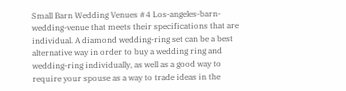Small Barn Wedding Venues #4 Los-angeles-barn-wedding-venue that meets their specifications that are individual. A diamond wedding-ring set can be a best alternative way in order to buy a wedding ring and wedding-ring individually, as well as a good way to require your spouse as a way to trade ideas in the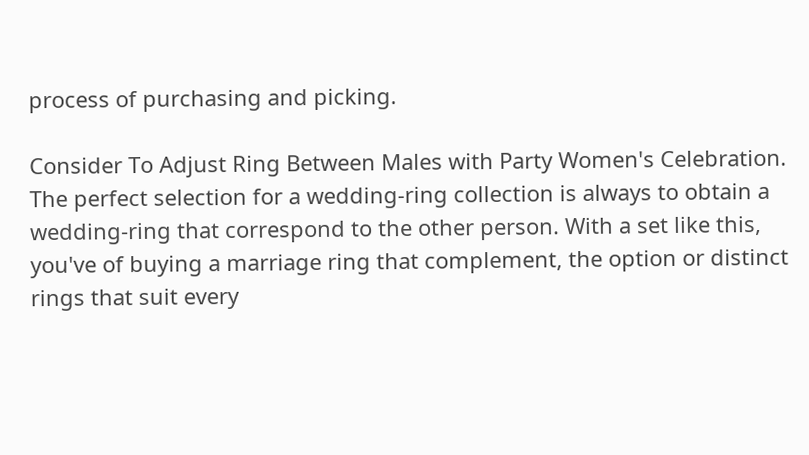process of purchasing and picking.

Consider To Adjust Ring Between Males with Party Women's Celebration. The perfect selection for a wedding-ring collection is always to obtain a wedding-ring that correspond to the other person. With a set like this, you've of buying a marriage ring that complement, the option or distinct rings that suit every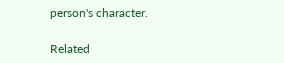person's character.

Related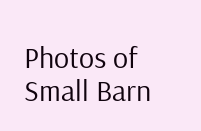Photos of Small Barn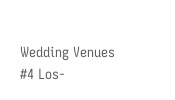Wedding Venues #4 Los-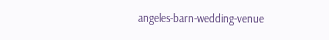angeles-barn-wedding-venue